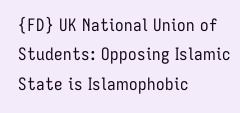{FD} UK National Union of Students: Opposing Islamic State is Islamophobic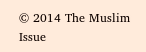© 2014 The Muslim Issue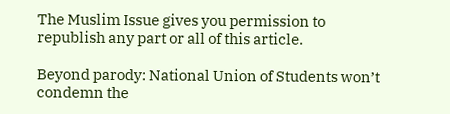The Muslim Issue gives you permission to republish any part or all of this article.

Beyond parody: National Union of Students won’t condemn the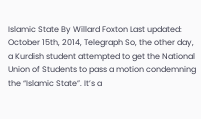Islamic State By Willard Foxton Last updated: October 15th, 2014, Telegraph So, the other day, a Kurdish student attempted to get the National Union of Students to pass a motion condemning the “Islamic State”. It’s a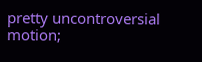pretty uncontroversial motion;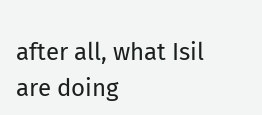after all, what Isil are doing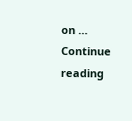on … Continue reading